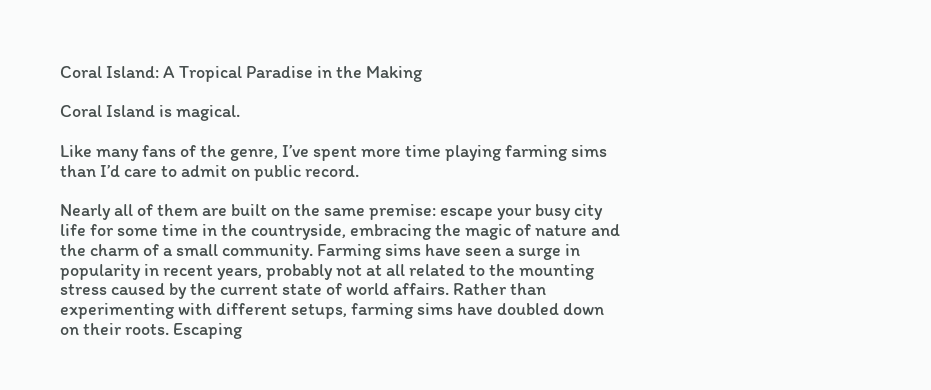Coral Island: A Tropical Paradise in the Making

Coral Island is magical.

Like many fans of the genre, I’ve spent more time playing farming sims than I’d care to admit on public record.

Nearly all of them are built on the same premise: escape your busy city life for some time in the countryside, embracing the magic of nature and the charm of a small community. Farming sims have seen a surge in popularity in recent years, probably not at all related to the mounting stress caused by the current state of world affairs. Rather than experimenting with different setups, farming sims have doubled down on their roots. Escaping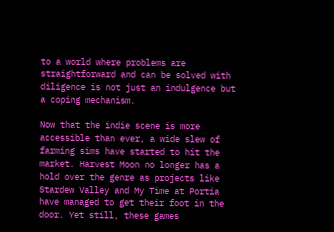to a world where problems are straightforward and can be solved with diligence is not just an indulgence but a coping mechanism.

Now that the indie scene is more accessible than ever, a wide slew of farming sims have started to hit the market. Harvest Moon no longer has a hold over the genre as projects like Stardew Valley and My Time at Portia have managed to get their foot in the door. Yet still, these games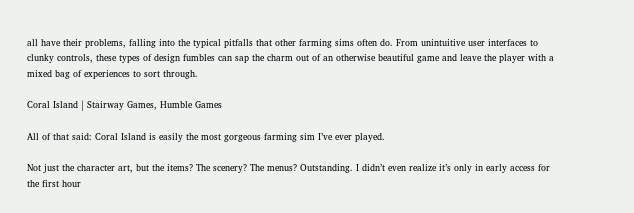all have their problems, falling into the typical pitfalls that other farming sims often do. From unintuitive user interfaces to clunky controls, these types of design fumbles can sap the charm out of an otherwise beautiful game and leave the player with a mixed bag of experiences to sort through.

Coral Island | Stairway Games, Humble Games

All of that said: Coral Island is easily the most gorgeous farming sim I’ve ever played.

Not just the character art, but the items? The scenery? The menus? Outstanding. I didn’t even realize it’s only in early access for the first hour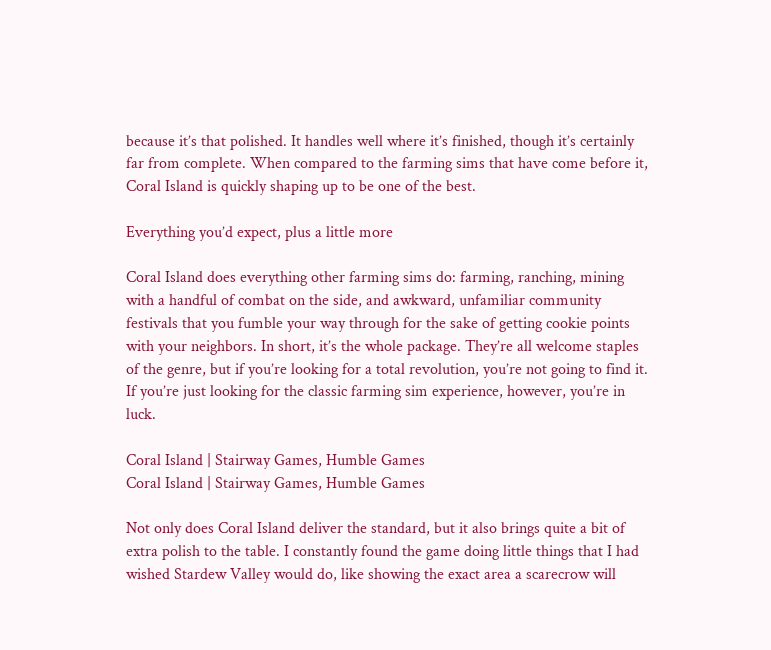because it’s that polished. It handles well where it’s finished, though it’s certainly far from complete. When compared to the farming sims that have come before it, Coral Island is quickly shaping up to be one of the best.

Everything you’d expect, plus a little more

Coral Island does everything other farming sims do: farming, ranching, mining with a handful of combat on the side, and awkward, unfamiliar community festivals that you fumble your way through for the sake of getting cookie points with your neighbors. In short, it’s the whole package. They’re all welcome staples of the genre, but if you’re looking for a total revolution, you’re not going to find it. If you’re just looking for the classic farming sim experience, however, you’re in luck.

Coral Island | Stairway Games, Humble Games
Coral Island | Stairway Games, Humble Games

Not only does Coral Island deliver the standard, but it also brings quite a bit of extra polish to the table. I constantly found the game doing little things that I had wished Stardew Valley would do, like showing the exact area a scarecrow will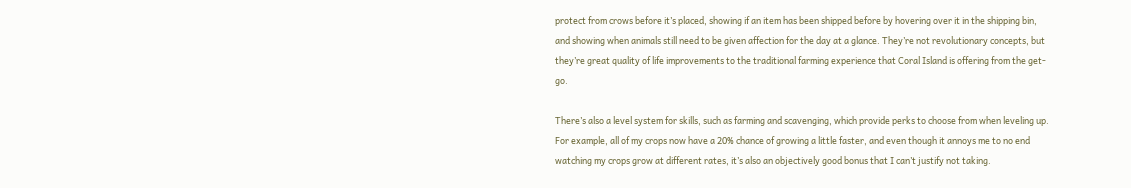protect from crows before it’s placed, showing if an item has been shipped before by hovering over it in the shipping bin, and showing when animals still need to be given affection for the day at a glance. They’re not revolutionary concepts, but they’re great quality of life improvements to the traditional farming experience that Coral Island is offering from the get-go.

There’s also a level system for skills, such as farming and scavenging, which provide perks to choose from when leveling up. For example, all of my crops now have a 20% chance of growing a little faster, and even though it annoys me to no end watching my crops grow at different rates, it’s also an objectively good bonus that I can’t justify not taking.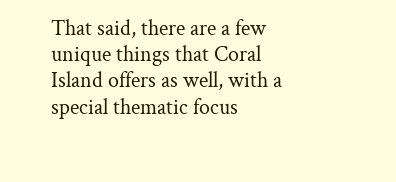That said, there are a few unique things that Coral Island offers as well, with a special thematic focus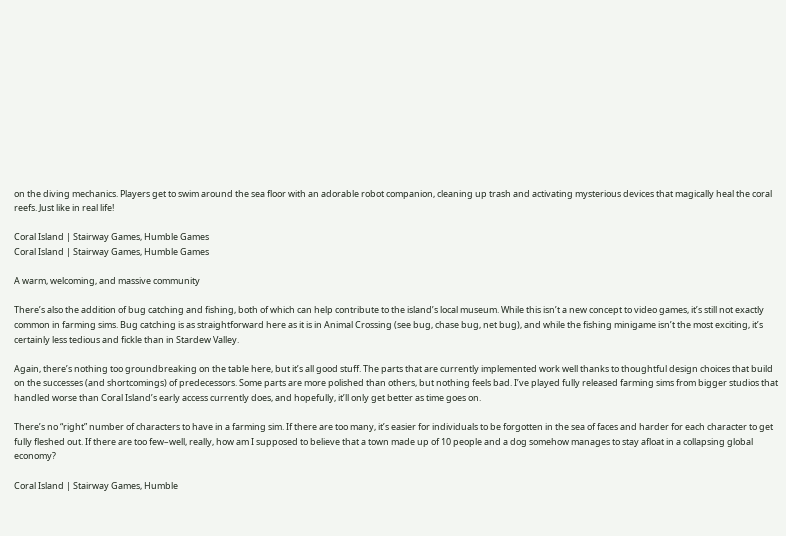on the diving mechanics. Players get to swim around the sea floor with an adorable robot companion, cleaning up trash and activating mysterious devices that magically heal the coral reefs. Just like in real life!

Coral Island | Stairway Games, Humble Games
Coral Island | Stairway Games, Humble Games

A warm, welcoming, and massive community

There’s also the addition of bug catching and fishing, both of which can help contribute to the island’s local museum. While this isn’t a new concept to video games, it’s still not exactly common in farming sims. Bug catching is as straightforward here as it is in Animal Crossing (see bug, chase bug, net bug), and while the fishing minigame isn’t the most exciting, it’s certainly less tedious and fickle than in Stardew Valley.

Again, there’s nothing too groundbreaking on the table here, but it’s all good stuff. The parts that are currently implemented work well thanks to thoughtful design choices that build on the successes (and shortcomings) of predecessors. Some parts are more polished than others, but nothing feels bad. I’ve played fully released farming sims from bigger studios that handled worse than Coral Island’s early access currently does, and hopefully, it’ll only get better as time goes on.

There’s no “right” number of characters to have in a farming sim. If there are too many, it’s easier for individuals to be forgotten in the sea of faces and harder for each character to get fully fleshed out. If there are too few–well, really, how am I supposed to believe that a town made up of 10 people and a dog somehow manages to stay afloat in a collapsing global economy?

Coral Island | Stairway Games, Humble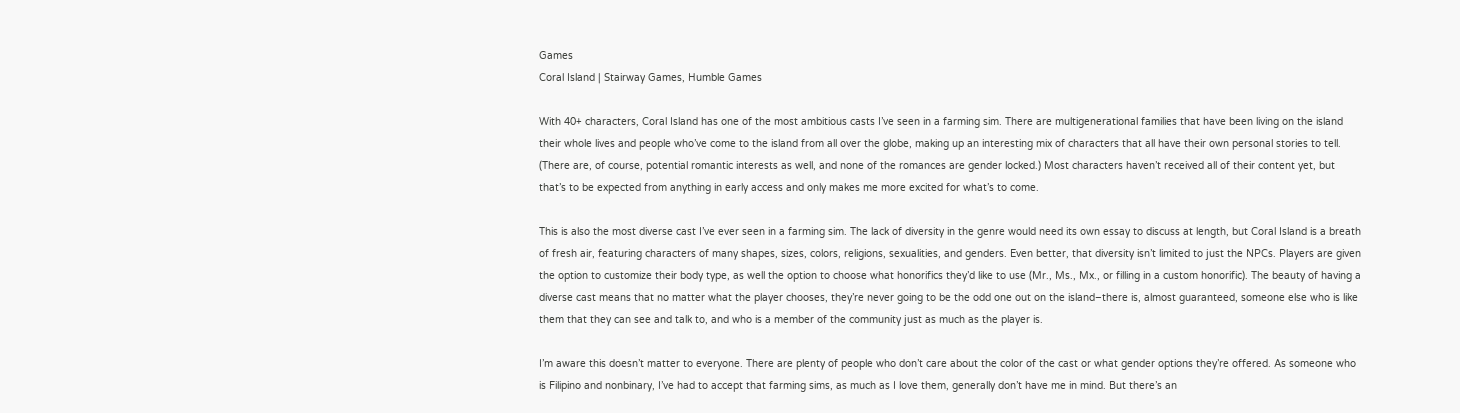Games
Coral Island | Stairway Games, Humble Games

With 40+ characters, Coral Island has one of the most ambitious casts I’ve seen in a farming sim. There are multigenerational families that have been living on the island their whole lives and people who’ve come to the island from all over the globe, making up an interesting mix of characters that all have their own personal stories to tell. (There are, of course, potential romantic interests as well, and none of the romances are gender locked.) Most characters haven’t received all of their content yet, but that’s to be expected from anything in early access and only makes me more excited for what’s to come.

This is also the most diverse cast I’ve ever seen in a farming sim. The lack of diversity in the genre would need its own essay to discuss at length, but Coral Island is a breath of fresh air, featuring characters of many shapes, sizes, colors, religions, sexualities, and genders. Even better, that diversity isn’t limited to just the NPCs. Players are given the option to customize their body type, as well the option to choose what honorifics they’d like to use (Mr., Ms., Mx., or filling in a custom honorific). The beauty of having a diverse cast means that no matter what the player chooses, they’re never going to be the odd one out on the island–there is, almost guaranteed, someone else who is like them that they can see and talk to, and who is a member of the community just as much as the player is.

I’m aware this doesn’t matter to everyone. There are plenty of people who don’t care about the color of the cast or what gender options they’re offered. As someone who is Filipino and nonbinary, I’ve had to accept that farming sims, as much as I love them, generally don’t have me in mind. But there’s an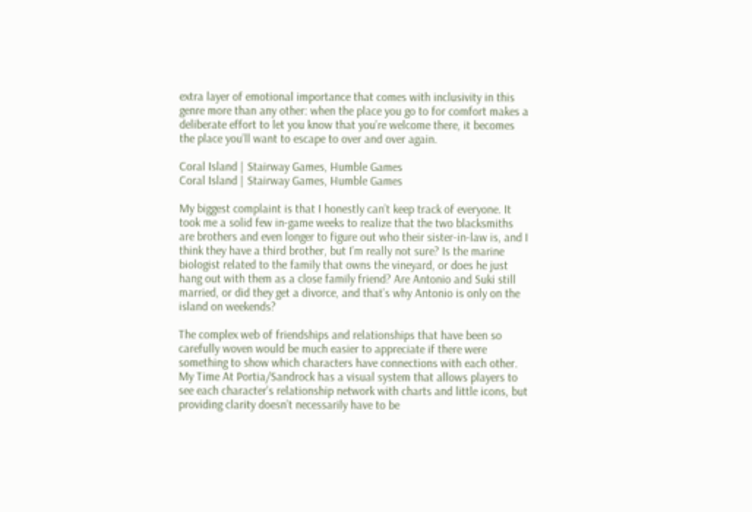extra layer of emotional importance that comes with inclusivity in this genre more than any other: when the place you go to for comfort makes a deliberate effort to let you know that you’re welcome there, it becomes the place you’ll want to escape to over and over again.

Coral Island | Stairway Games, Humble Games
Coral Island | Stairway Games, Humble Games

My biggest complaint is that I honestly can’t keep track of everyone. It took me a solid few in-game weeks to realize that the two blacksmiths are brothers and even longer to figure out who their sister-in-law is, and I think they have a third brother, but I’m really not sure? Is the marine biologist related to the family that owns the vineyard, or does he just hang out with them as a close family friend? Are Antonio and Suki still married, or did they get a divorce, and that’s why Antonio is only on the island on weekends?

The complex web of friendships and relationships that have been so carefully woven would be much easier to appreciate if there were something to show which characters have connections with each other. My Time At Portia/Sandrock has a visual system that allows players to see each character’s relationship network with charts and little icons, but providing clarity doesn’t necessarily have to be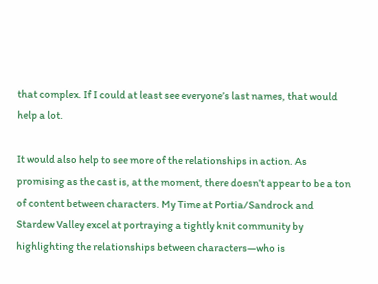that complex. If I could at least see everyone’s last names, that would help a lot.

It would also help to see more of the relationships in action. As promising as the cast is, at the moment, there doesn’t appear to be a ton of content between characters. My Time at Portia/Sandrock and Stardew Valley excel at portraying a tightly knit community by highlighting the relationships between characters—who is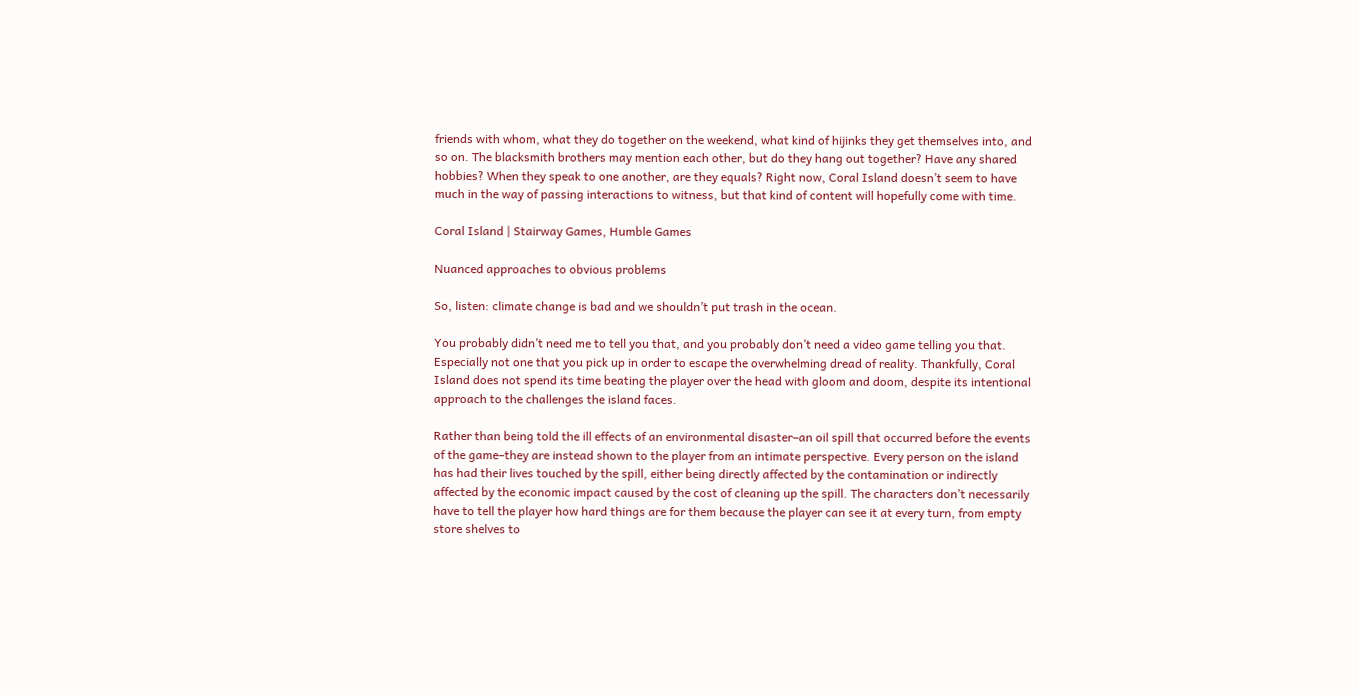friends with whom, what they do together on the weekend, what kind of hijinks they get themselves into, and so on. The blacksmith brothers may mention each other, but do they hang out together? Have any shared hobbies? When they speak to one another, are they equals? Right now, Coral Island doesn’t seem to have much in the way of passing interactions to witness, but that kind of content will hopefully come with time.

Coral Island | Stairway Games, Humble Games

Nuanced approaches to obvious problems

So, listen: climate change is bad and we shouldn’t put trash in the ocean.

You probably didn’t need me to tell you that, and you probably don’t need a video game telling you that. Especially not one that you pick up in order to escape the overwhelming dread of reality. Thankfully, Coral Island does not spend its time beating the player over the head with gloom and doom, despite its intentional approach to the challenges the island faces.

Rather than being told the ill effects of an environmental disaster–an oil spill that occurred before the events of the game–they are instead shown to the player from an intimate perspective. Every person on the island has had their lives touched by the spill, either being directly affected by the contamination or indirectly affected by the economic impact caused by the cost of cleaning up the spill. The characters don’t necessarily have to tell the player how hard things are for them because the player can see it at every turn, from empty store shelves to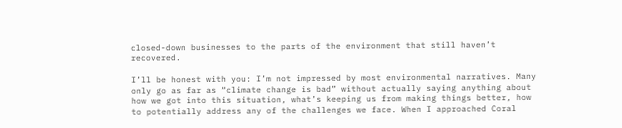closed-down businesses to the parts of the environment that still haven’t recovered.

I’ll be honest with you: I’m not impressed by most environmental narratives. Many only go as far as “climate change is bad” without actually saying anything about how we got into this situation, what’s keeping us from making things better, how to potentially address any of the challenges we face. When I approached Coral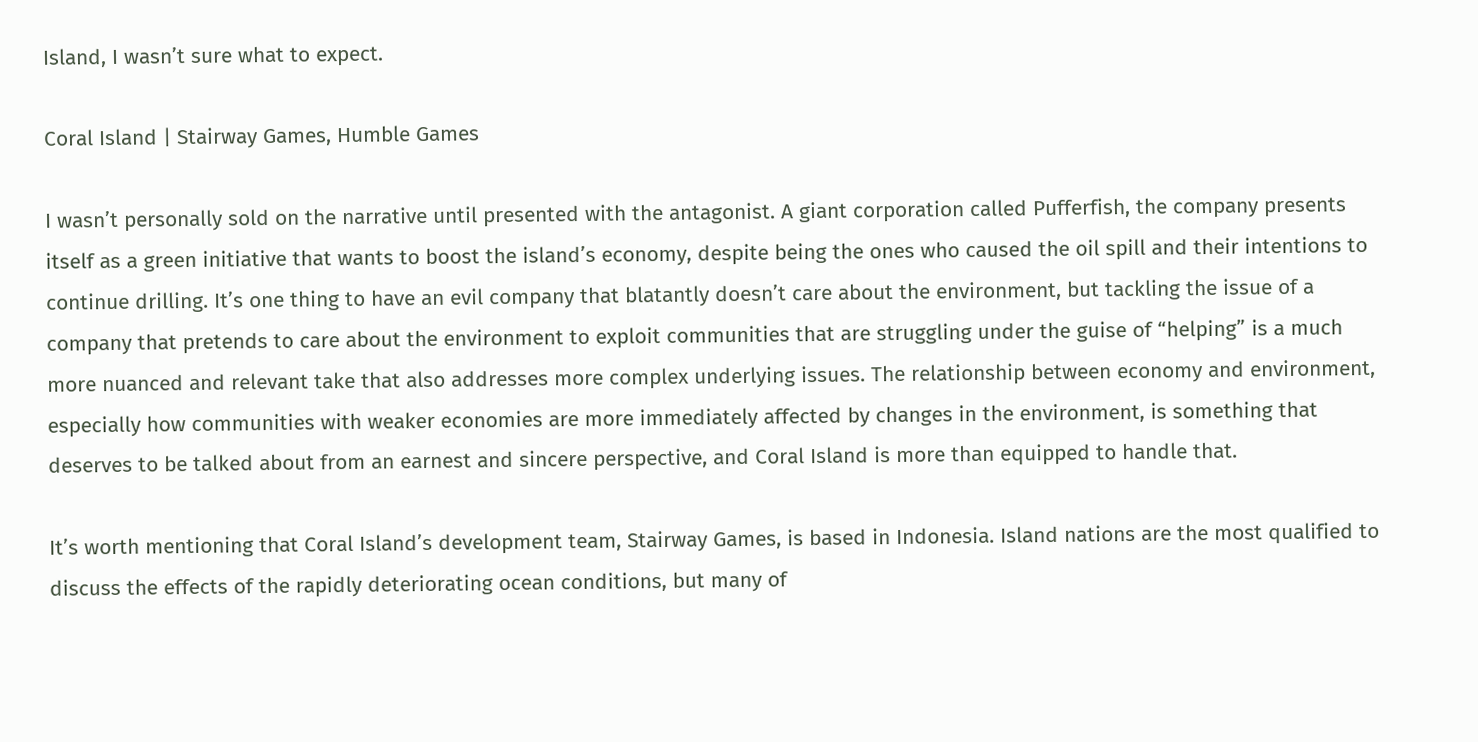Island, I wasn’t sure what to expect.

Coral Island | Stairway Games, Humble Games

I wasn’t personally sold on the narrative until presented with the antagonist. A giant corporation called Pufferfish, the company presents itself as a green initiative that wants to boost the island’s economy, despite being the ones who caused the oil spill and their intentions to continue drilling. It’s one thing to have an evil company that blatantly doesn’t care about the environment, but tackling the issue of a company that pretends to care about the environment to exploit communities that are struggling under the guise of “helping” is a much more nuanced and relevant take that also addresses more complex underlying issues. The relationship between economy and environment, especially how communities with weaker economies are more immediately affected by changes in the environment, is something that deserves to be talked about from an earnest and sincere perspective, and Coral Island is more than equipped to handle that.

It’s worth mentioning that Coral Island’s development team, Stairway Games, is based in Indonesia. Island nations are the most qualified to discuss the effects of the rapidly deteriorating ocean conditions, but many of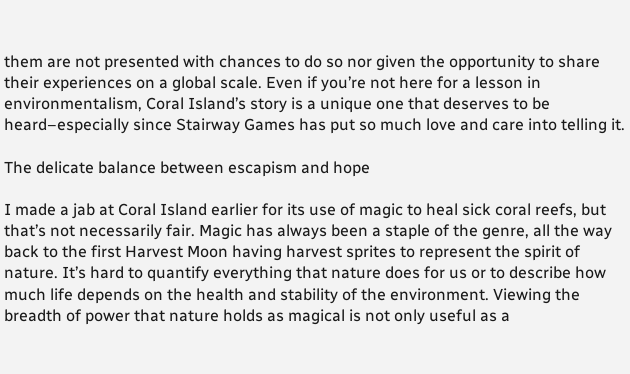them are not presented with chances to do so nor given the opportunity to share their experiences on a global scale. Even if you’re not here for a lesson in environmentalism, Coral Island’s story is a unique one that deserves to be heard–especially since Stairway Games has put so much love and care into telling it.

The delicate balance between escapism and hope

I made a jab at Coral Island earlier for its use of magic to heal sick coral reefs, but that’s not necessarily fair. Magic has always been a staple of the genre, all the way back to the first Harvest Moon having harvest sprites to represent the spirit of nature. It’s hard to quantify everything that nature does for us or to describe how much life depends on the health and stability of the environment. Viewing the breadth of power that nature holds as magical is not only useful as a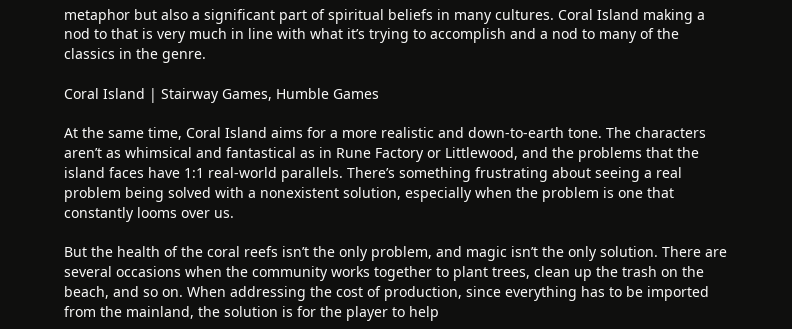metaphor but also a significant part of spiritual beliefs in many cultures. Coral Island making a nod to that is very much in line with what it’s trying to accomplish and a nod to many of the classics in the genre.

Coral Island | Stairway Games, Humble Games

At the same time, Coral Island aims for a more realistic and down-to-earth tone. The characters aren’t as whimsical and fantastical as in Rune Factory or Littlewood, and the problems that the island faces have 1:1 real-world parallels. There’s something frustrating about seeing a real problem being solved with a nonexistent solution, especially when the problem is one that constantly looms over us.

But the health of the coral reefs isn’t the only problem, and magic isn’t the only solution. There are several occasions when the community works together to plant trees, clean up the trash on the beach, and so on. When addressing the cost of production, since everything has to be imported from the mainland, the solution is for the player to help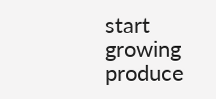start growing produce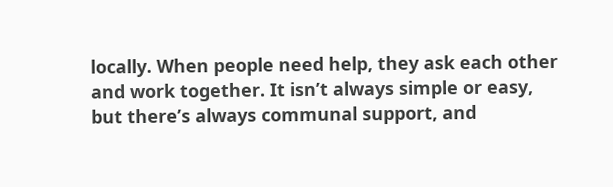locally. When people need help, they ask each other and work together. It isn’t always simple or easy, but there’s always communal support, and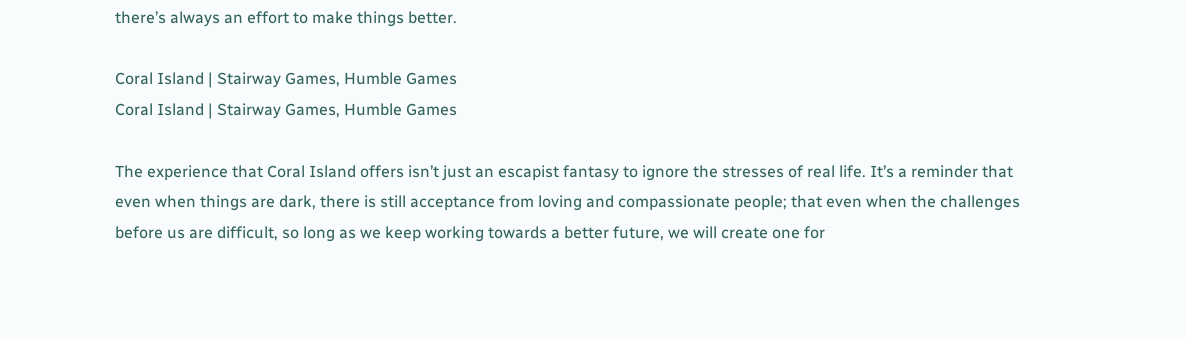there’s always an effort to make things better.

Coral Island | Stairway Games, Humble Games
Coral Island | Stairway Games, Humble Games

The experience that Coral Island offers isn’t just an escapist fantasy to ignore the stresses of real life. It’s a reminder that even when things are dark, there is still acceptance from loving and compassionate people; that even when the challenges before us are difficult, so long as we keep working towards a better future, we will create one for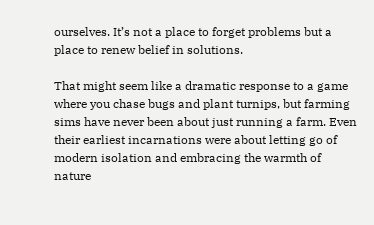ourselves. It’s not a place to forget problems but a place to renew belief in solutions.

That might seem like a dramatic response to a game where you chase bugs and plant turnips, but farming sims have never been about just running a farm. Even their earliest incarnations were about letting go of modern isolation and embracing the warmth of nature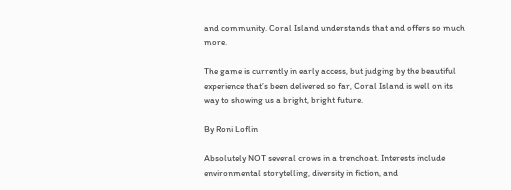and community. Coral Island understands that and offers so much more.

The game is currently in early access, but judging by the beautiful experience that’s been delivered so far, Coral Island is well on its way to showing us a bright, bright future.

By Roni Loflin

Absolutely NOT several crows in a trenchoat. Interests include environmental storytelling, diversity in fiction, and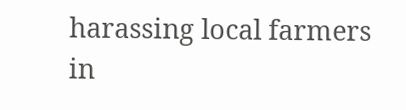harassing local farmers in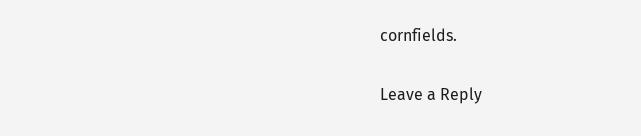cornfields.

Leave a Reply